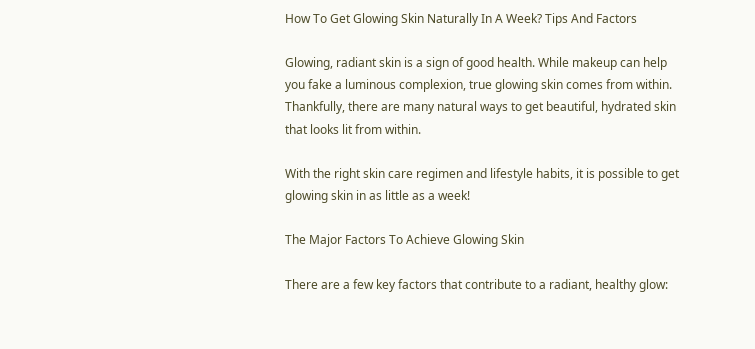How To Get Glowing Skin Naturally In A Week? Tips And Factors

Glowing, radiant skin is a sign of good health. While makeup can help you fake a luminous complexion, true glowing skin comes from within. Thankfully, there are many natural ways to get beautiful, hydrated skin that looks lit from within.

With the right skin care regimen and lifestyle habits, it is possible to get glowing skin in as little as a week!

The Major Factors To Achieve Glowing Skin

There are a few key factors that contribute to a radiant, healthy glow: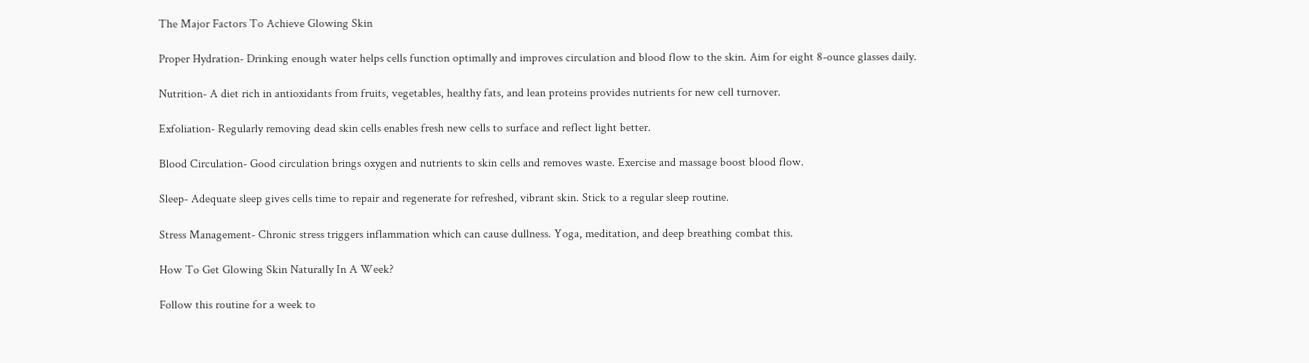The Major Factors To Achieve Glowing Skin

Proper Hydration- Drinking enough water helps cells function optimally and improves circulation and blood flow to the skin. Aim for eight 8-ounce glasses daily.

Nutrition- A diet rich in antioxidants from fruits, vegetables, healthy fats, and lean proteins provides nutrients for new cell turnover.

Exfoliation- Regularly removing dead skin cells enables fresh new cells to surface and reflect light better.

Blood Circulation- Good circulation brings oxygen and nutrients to skin cells and removes waste. Exercise and massage boost blood flow.

Sleep- Adequate sleep gives cells time to repair and regenerate for refreshed, vibrant skin. Stick to a regular sleep routine.

Stress Management- Chronic stress triggers inflammation which can cause dullness. Yoga, meditation, and deep breathing combat this.

How To Get Glowing Skin Naturally In A Week?

Follow this routine for a week to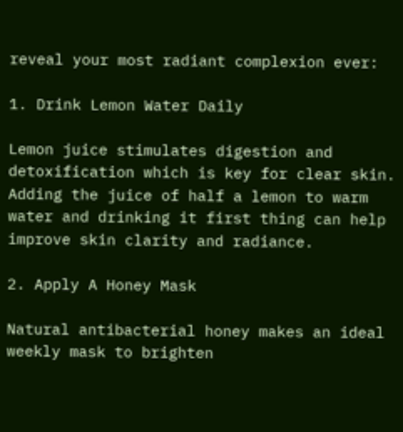reveal your most radiant complexion ever:

1. Drink Lemon Water Daily

Lemon juice stimulates digestion and detoxification which is key for clear skin. Adding the juice of half a lemon to warm water and drinking it first thing can help improve skin clarity and radiance.

2. Apply A Honey Mask

Natural antibacterial honey makes an ideal weekly mask to brighten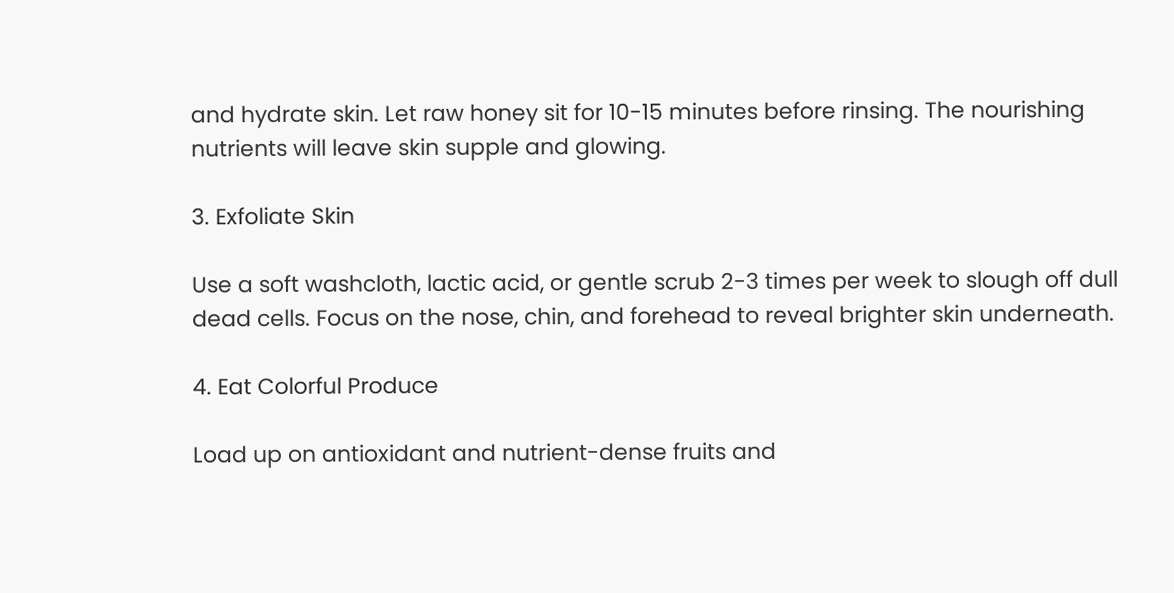and hydrate skin. Let raw honey sit for 10-15 minutes before rinsing. The nourishing nutrients will leave skin supple and glowing.

3. Exfoliate Skin

Use a soft washcloth, lactic acid, or gentle scrub 2-3 times per week to slough off dull dead cells. Focus on the nose, chin, and forehead to reveal brighter skin underneath.

4. Eat Colorful Produce

Load up on antioxidant and nutrient-dense fruits and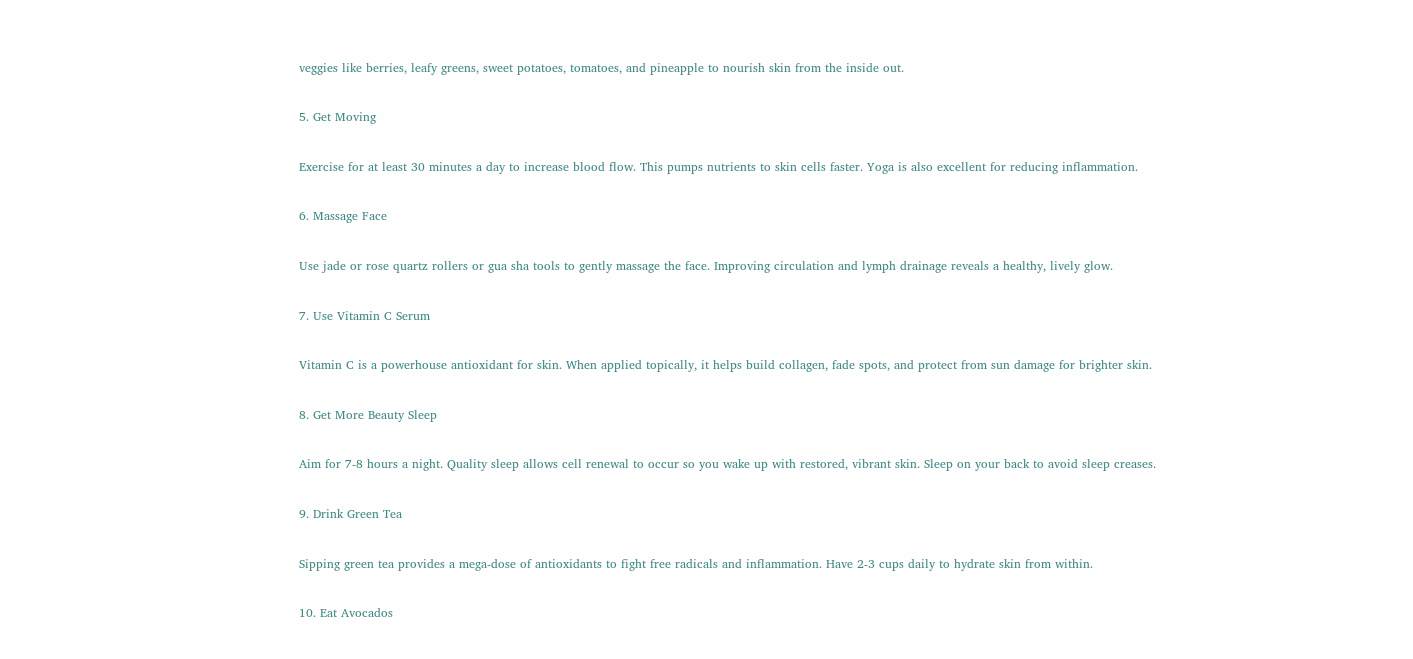veggies like berries, leafy greens, sweet potatoes, tomatoes, and pineapple to nourish skin from the inside out.

5. Get Moving

Exercise for at least 30 minutes a day to increase blood flow. This pumps nutrients to skin cells faster. Yoga is also excellent for reducing inflammation.

6. Massage Face

Use jade or rose quartz rollers or gua sha tools to gently massage the face. Improving circulation and lymph drainage reveals a healthy, lively glow.

7. Use Vitamin C Serum

Vitamin C is a powerhouse antioxidant for skin. When applied topically, it helps build collagen, fade spots, and protect from sun damage for brighter skin.

8. Get More Beauty Sleep

Aim for 7-8 hours a night. Quality sleep allows cell renewal to occur so you wake up with restored, vibrant skin. Sleep on your back to avoid sleep creases.

9. Drink Green Tea

Sipping green tea provides a mega-dose of antioxidants to fight free radicals and inflammation. Have 2-3 cups daily to hydrate skin from within.

10. Eat Avocados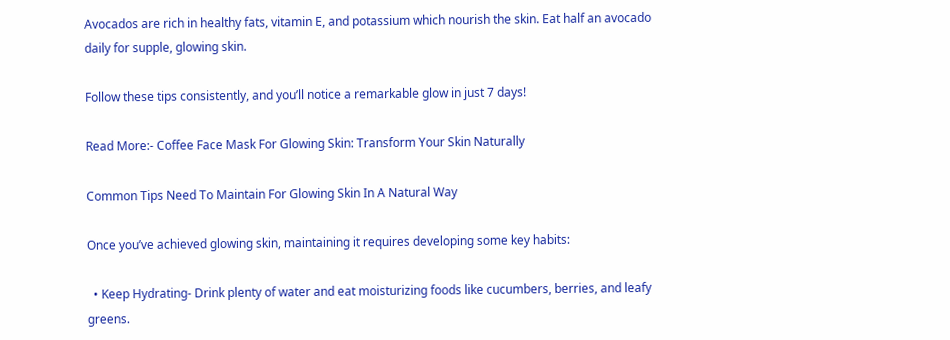Avocados are rich in healthy fats, vitamin E, and potassium which nourish the skin. Eat half an avocado daily for supple, glowing skin.

Follow these tips consistently, and you’ll notice a remarkable glow in just 7 days!

Read More:- Coffee Face Mask For Glowing Skin: Transform Your Skin Naturally

Common Tips Need To Maintain For Glowing Skin In A Natural Way

Once you’ve achieved glowing skin, maintaining it requires developing some key habits:

  • Keep Hydrating- Drink plenty of water and eat moisturizing foods like cucumbers, berries, and leafy greens.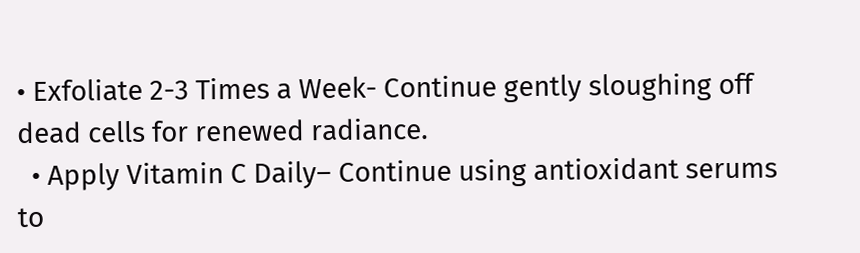• Exfoliate 2-3 Times a Week- Continue gently sloughing off dead cells for renewed radiance.
  • Apply Vitamin C Daily– Continue using antioxidant serums to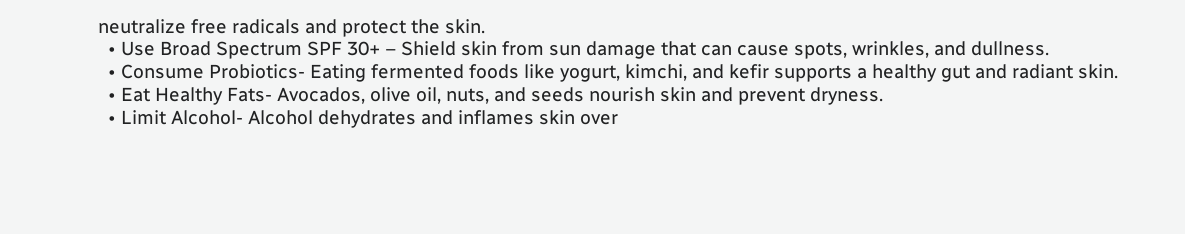neutralize free radicals and protect the skin.
  • Use Broad Spectrum SPF 30+ – Shield skin from sun damage that can cause spots, wrinkles, and dullness.
  • Consume Probiotics- Eating fermented foods like yogurt, kimchi, and kefir supports a healthy gut and radiant skin.
  • Eat Healthy Fats- Avocados, olive oil, nuts, and seeds nourish skin and prevent dryness.
  • Limit Alcohol- Alcohol dehydrates and inflames skin over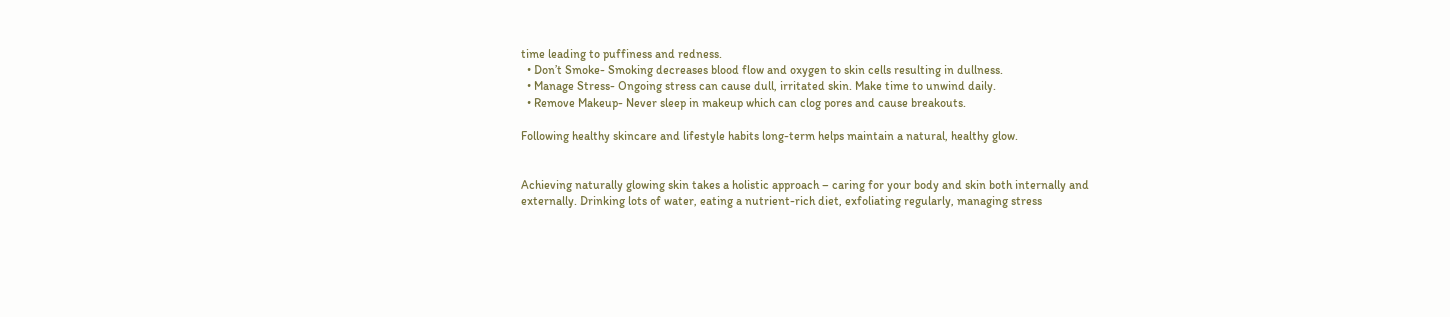time leading to puffiness and redness.
  • Don’t Smoke- Smoking decreases blood flow and oxygen to skin cells resulting in dullness.
  • Manage Stress- Ongoing stress can cause dull, irritated skin. Make time to unwind daily.
  • Remove Makeup- Never sleep in makeup which can clog pores and cause breakouts.

Following healthy skincare and lifestyle habits long-term helps maintain a natural, healthy glow.


Achieving naturally glowing skin takes a holistic approach – caring for your body and skin both internally and externally. Drinking lots of water, eating a nutrient-rich diet, exfoliating regularly, managing stress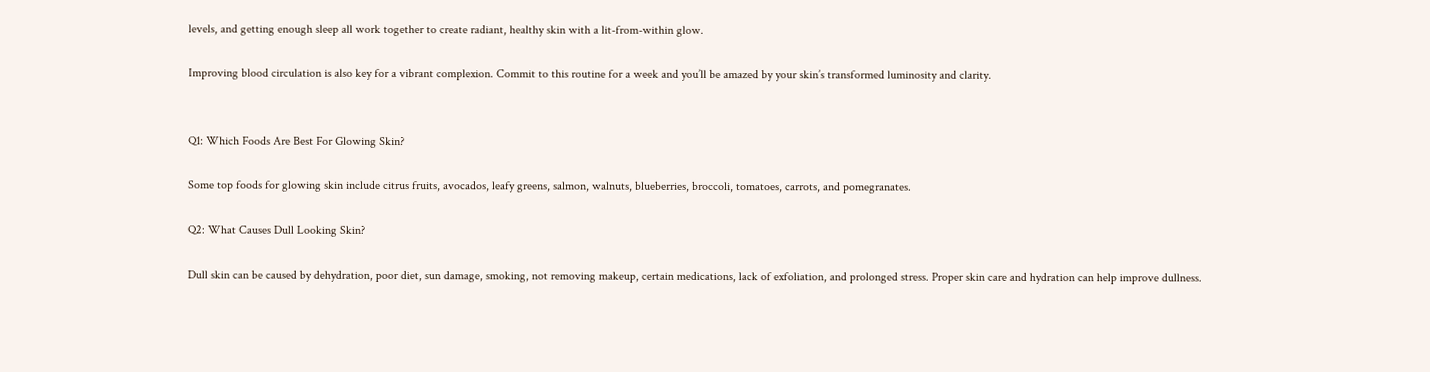levels, and getting enough sleep all work together to create radiant, healthy skin with a lit-from-within glow.

Improving blood circulation is also key for a vibrant complexion. Commit to this routine for a week and you’ll be amazed by your skin’s transformed luminosity and clarity.


Q1: Which Foods Are Best For Glowing Skin?

Some top foods for glowing skin include citrus fruits, avocados, leafy greens, salmon, walnuts, blueberries, broccoli, tomatoes, carrots, and pomegranates.

Q2: What Causes Dull Looking Skin?

Dull skin can be caused by dehydration, poor diet, sun damage, smoking, not removing makeup, certain medications, lack of exfoliation, and prolonged stress. Proper skin care and hydration can help improve dullness.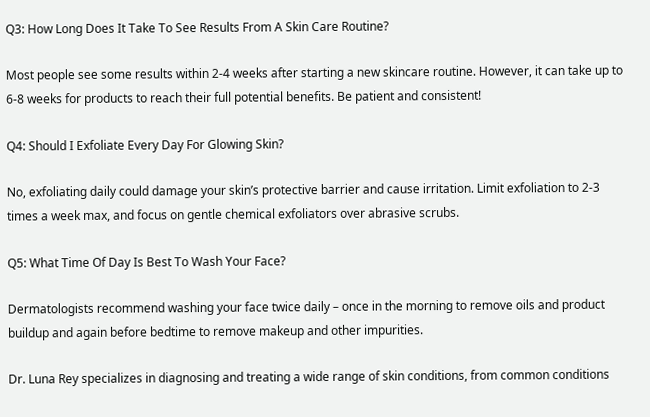Q3: How Long Does It Take To See Results From A Skin Care Routine?

Most people see some results within 2-4 weeks after starting a new skincare routine. However, it can take up to 6-8 weeks for products to reach their full potential benefits. Be patient and consistent!

Q4: Should I Exfoliate Every Day For Glowing Skin?

No, exfoliating daily could damage your skin’s protective barrier and cause irritation. Limit exfoliation to 2-3 times a week max, and focus on gentle chemical exfoliators over abrasive scrubs.

Q5: What Time Of Day Is Best To Wash Your Face?

Dermatologists recommend washing your face twice daily – once in the morning to remove oils and product buildup and again before bedtime to remove makeup and other impurities.

Dr. Luna Rey specializes in diagnosing and treating a wide range of skin conditions, from common conditions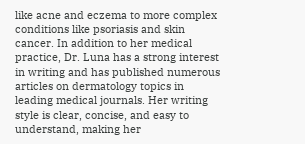like acne and eczema to more complex conditions like psoriasis and skin cancer. In addition to her medical practice, Dr. Luna has a strong interest in writing and has published numerous articles on dermatology topics in leading medical journals. Her writing style is clear, concise, and easy to understand, making her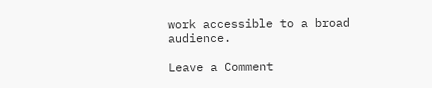work accessible to a broad audience.

Leave a Comment